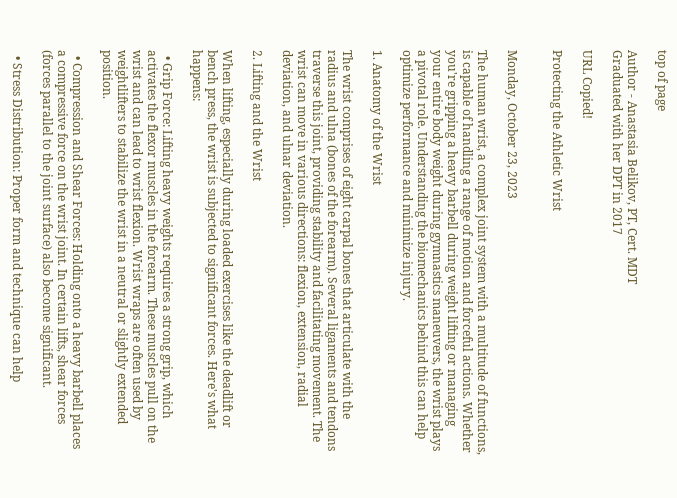top of page

Author - Anastasia Belikov, PT, Cert. MDT
Graduated with her DPT in 2017

URL Copied!

Protecting the Athletic Wrist


Monday, October 23, 2023

The human wrist, a complex joint system with a multitude of functions, is capable of handling a range of motion and forceful actions. Whether you're gripping a heavy barbell during weight lifting or managing your entire body weight during gymnastics maneuvers, the wrist plays a pivotal role. Understanding the biomechanics behind this can help optimize performance and minimize injury.

1. Anatomy of the Wrist

The wrist comprises of eight carpal bones that articulate with the radius and ulna (bones of the forearm). Several ligaments and tendons traverse this joint, providing stability and facilitating movement. The wrist can move in various directions: flexion, extension, radial deviation, and ulnar deviation.

2. Lifting and the Wrist

When lifting, especially during loaded exercises like the deadlift or bench press, the wrist is subjected to significant forces. Here's what happens:

  • Grip Force: Lifting heavy weights requires a strong grip, which activates the flexor muscles in the forearm. These muscles pull on the wrist and can lead to wrist flexion. Wrist wraps are often used by weightlifters to stabilize the wrist in a neutral or slightly extended position.

  • Compression and Shear Forces: Holding onto a heavy barbell places a compressive force on the wrist joint. In certain lifts, shear forces (forces parallel to the joint surface) also become significant.

  • Stress Distribution: Proper form and technique can help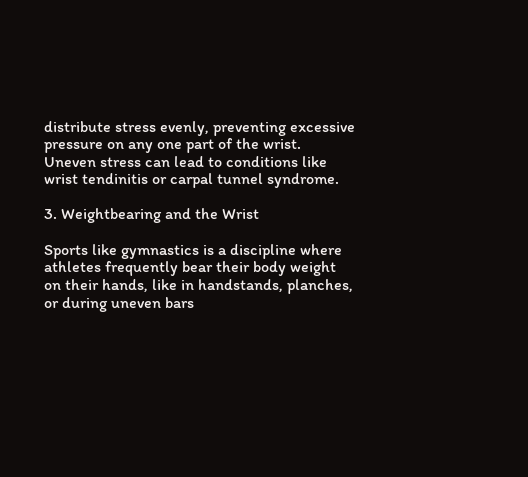distribute stress evenly, preventing excessive pressure on any one part of the wrist. Uneven stress can lead to conditions like wrist tendinitis or carpal tunnel syndrome.

3. Weightbearing and the Wrist

Sports like gymnastics is a discipline where athletes frequently bear their body weight on their hands, like in handstands, planches, or during uneven bars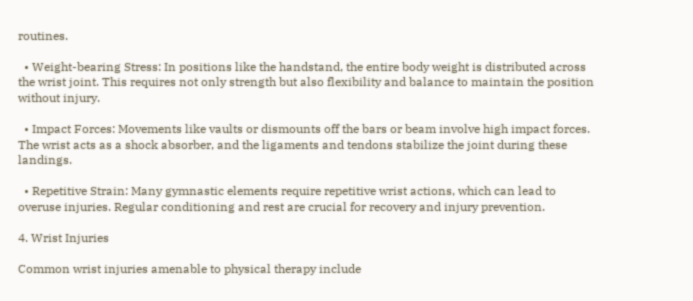routines.

  • Weight-bearing Stress: In positions like the handstand, the entire body weight is distributed across the wrist joint. This requires not only strength but also flexibility and balance to maintain the position without injury.

  • Impact Forces: Movements like vaults or dismounts off the bars or beam involve high impact forces. The wrist acts as a shock absorber, and the ligaments and tendons stabilize the joint during these landings.

  • Repetitive Strain: Many gymnastic elements require repetitive wrist actions, which can lead to overuse injuries. Regular conditioning and rest are crucial for recovery and injury prevention.

4. Wrist Injuries

Common wrist injuries amenable to physical therapy include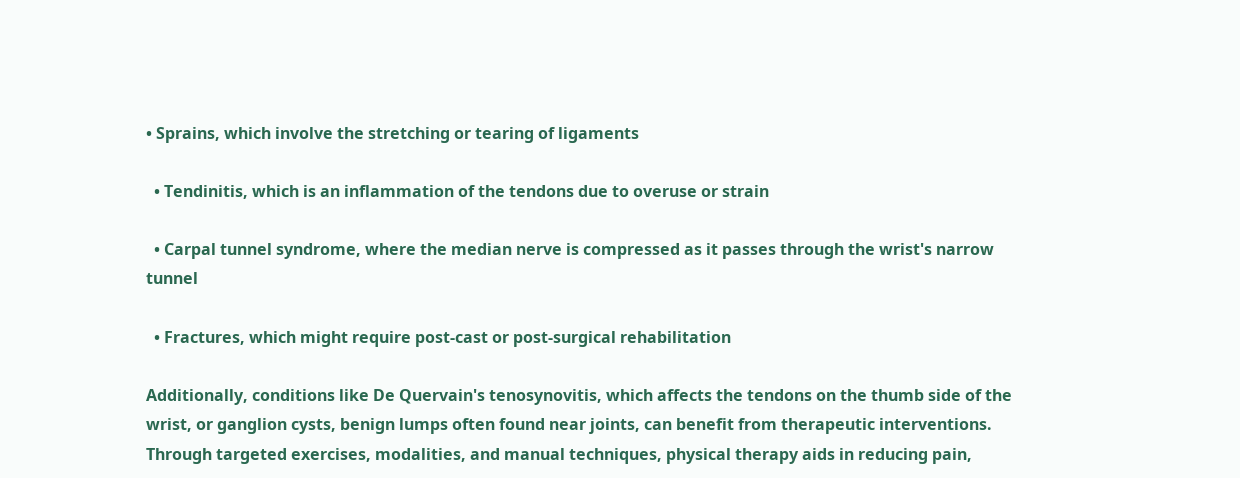• Sprains, which involve the stretching or tearing of ligaments

  • Tendinitis, which is an inflammation of the tendons due to overuse or strain

  • Carpal tunnel syndrome, where the median nerve is compressed as it passes through the wrist's narrow tunnel

  • Fractures, which might require post-cast or post-surgical rehabilitation

Additionally, conditions like De Quervain's tenosynovitis, which affects the tendons on the thumb side of the wrist, or ganglion cysts, benign lumps often found near joints, can benefit from therapeutic interventions. Through targeted exercises, modalities, and manual techniques, physical therapy aids in reducing pain,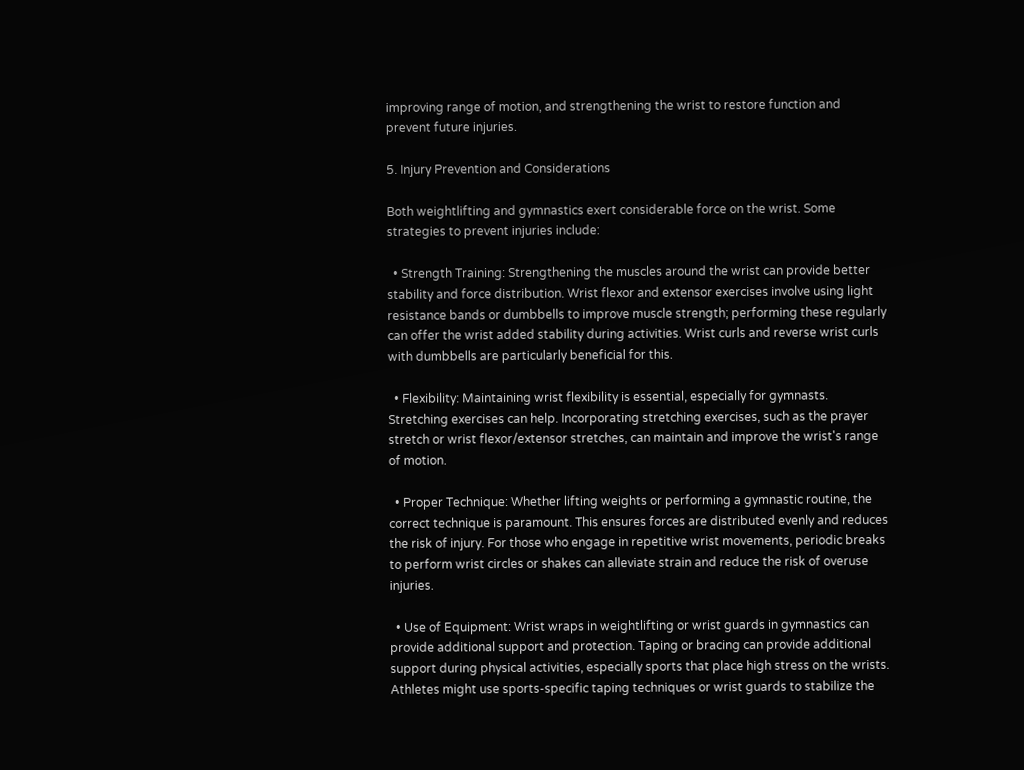improving range of motion, and strengthening the wrist to restore function and prevent future injuries.

5. Injury Prevention and Considerations

Both weightlifting and gymnastics exert considerable force on the wrist. Some strategies to prevent injuries include:

  • Strength Training: Strengthening the muscles around the wrist can provide better stability and force distribution. Wrist flexor and extensor exercises involve using light resistance bands or dumbbells to improve muscle strength; performing these regularly can offer the wrist added stability during activities. Wrist curls and reverse wrist curls with dumbbells are particularly beneficial for this.

  • Flexibility: Maintaining wrist flexibility is essential, especially for gymnasts. Stretching exercises can help. Incorporating stretching exercises, such as the prayer stretch or wrist flexor/extensor stretches, can maintain and improve the wrist's range of motion.

  • Proper Technique: Whether lifting weights or performing a gymnastic routine, the correct technique is paramount. This ensures forces are distributed evenly and reduces the risk of injury. For those who engage in repetitive wrist movements, periodic breaks to perform wrist circles or shakes can alleviate strain and reduce the risk of overuse injuries.

  • Use of Equipment: Wrist wraps in weightlifting or wrist guards in gymnastics can provide additional support and protection. Taping or bracing can provide additional support during physical activities, especially sports that place high stress on the wrists. Athletes might use sports-specific taping techniques or wrist guards to stabilize the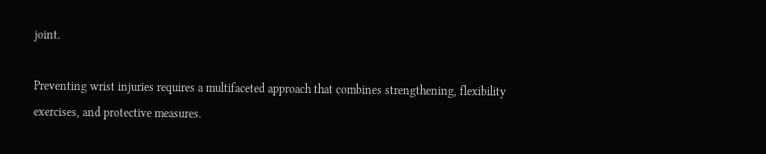joint.

Preventing wrist injuries requires a multifaceted approach that combines strengthening, flexibility exercises, and protective measures.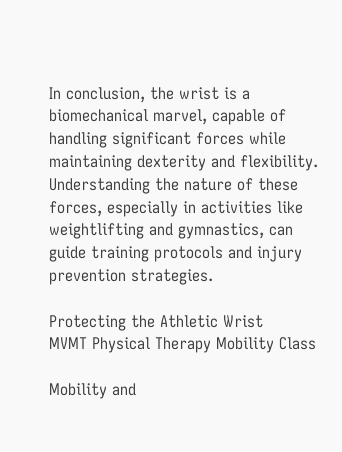In conclusion, the wrist is a biomechanical marvel, capable of handling significant forces while maintaining dexterity and flexibility. Understanding the nature of these forces, especially in activities like weightlifting and gymnastics, can guide training protocols and injury prevention strategies.

Protecting the Athletic Wrist
MVMT Physical Therapy Mobility Class

Mobility and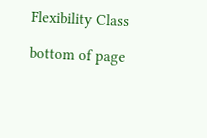Flexibility Class

bottom of page